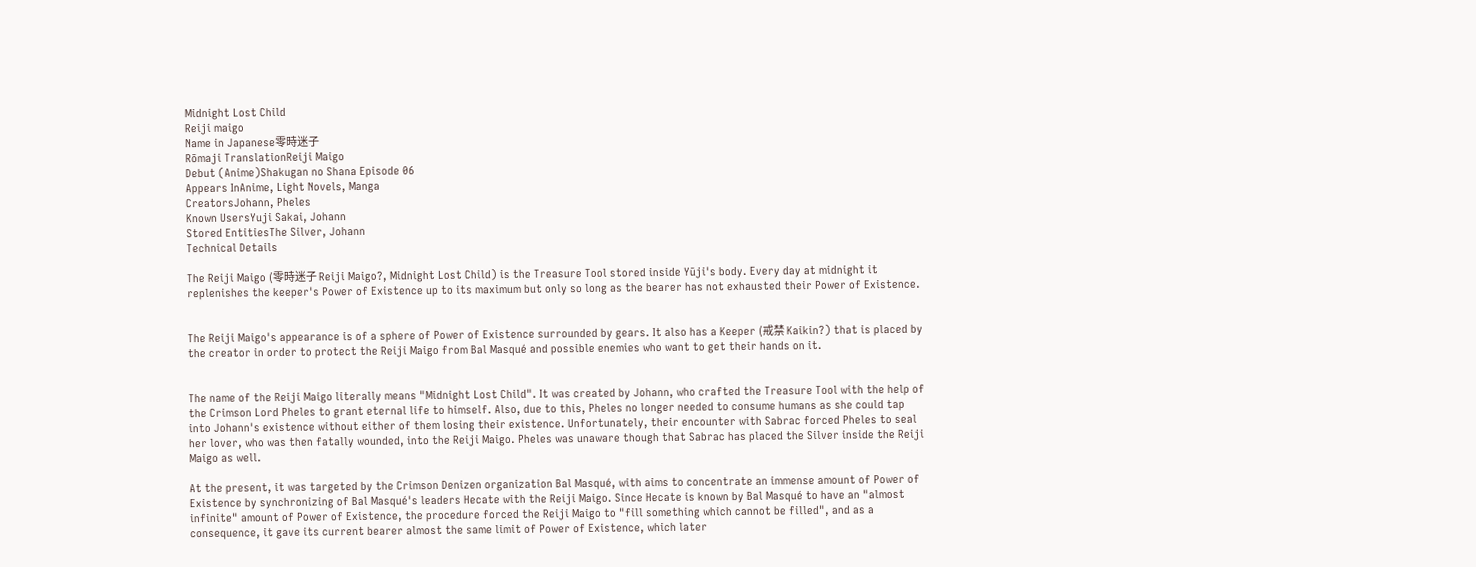Midnight Lost Child
Reiji maigo
Name in Japanese零時迷子
Rōmaji TranslationReiji Maigo
Debut (Anime)Shakugan no Shana Episode 06
Appears InAnime, Light Novels, Manga
CreatorsJohann, Pheles
Known UsersYuji Sakai, Johann
Stored EntitiesThe Silver, Johann
Technical Details

The Reiji Maigo (零時迷子 Reiji Maigo?, Midnight Lost Child) is the Treasure Tool stored inside Yūji's body. Every day at midnight it replenishes the keeper's Power of Existence up to its maximum but only so long as the bearer has not exhausted their Power of Existence.


The Reiji Maigo's appearance is of a sphere of Power of Existence surrounded by gears. It also has a Keeper (戒禁 Kaikin?) that is placed by the creator in order to protect the Reiji Maigo from Bal Masqué and possible enemies who want to get their hands on it.


The name of the Reiji Maigo literally means "Midnight Lost Child". It was created by Johann, who crafted the Treasure Tool with the help of the Crimson Lord Pheles to grant eternal life to himself. Also, due to this, Pheles no longer needed to consume humans as she could tap into Johann's existence without either of them losing their existence. Unfortunately, their encounter with Sabrac forced Pheles to seal her lover, who was then fatally wounded, into the Reiji Maigo. Pheles was unaware though that Sabrac has placed the Silver inside the Reiji Maigo as well.

At the present, it was targeted by the Crimson Denizen organization Bal Masqué, with aims to concentrate an immense amount of Power of Existence by synchronizing of Bal Masqué's leaders Hecate with the Reiji Maigo. Since Hecate is known by Bal Masqué to have an "almost infinite" amount of Power of Existence, the procedure forced the Reiji Maigo to "fill something which cannot be filled", and as a consequence, it gave its current bearer almost the same limit of Power of Existence, which later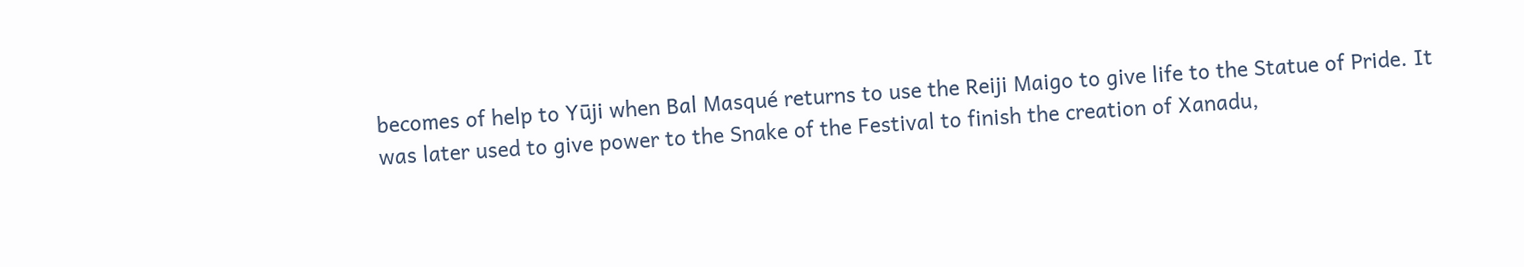becomes of help to Yūji when Bal Masqué returns to use the Reiji Maigo to give life to the Statue of Pride. It was later used to give power to the Snake of the Festival to finish the creation of Xanadu,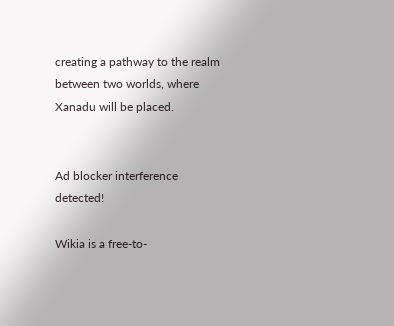creating a pathway to the realm between two worlds, where Xanadu will be placed.


Ad blocker interference detected!

Wikia is a free-to-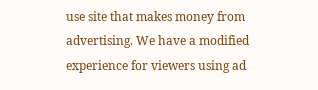use site that makes money from advertising. We have a modified experience for viewers using ad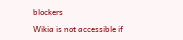blockers

Wikia is not accessible if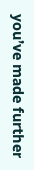you’ve made further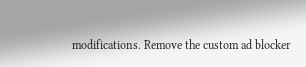modifications. Remove the custom ad blocker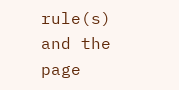rule(s) and the page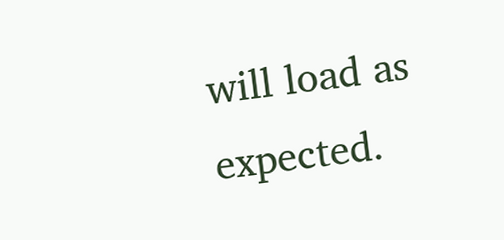will load as expected.